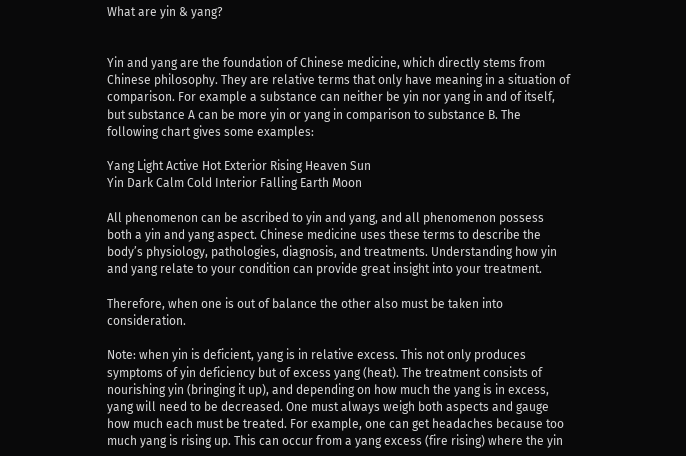What are yin & yang?


Yin and yang are the foundation of Chinese medicine, which directly stems from Chinese philosophy. They are relative terms that only have meaning in a situation of comparison. For example a substance can neither be yin nor yang in and of itself, but substance A can be more yin or yang in comparison to substance B. The following chart gives some examples:

Yang Light Active Hot Exterior Rising Heaven Sun
Yin Dark Calm Cold Interior Falling Earth Moon

All phenomenon can be ascribed to yin and yang, and all phenomenon possess both a yin and yang aspect. Chinese medicine uses these terms to describe the body’s physiology, pathologies, diagnosis, and treatments. Understanding how yin and yang relate to your condition can provide great insight into your treatment.

Therefore, when one is out of balance the other also must be taken into consideration.

Note: when yin is deficient, yang is in relative excess. This not only produces symptoms of yin deficiency but of excess yang (heat). The treatment consists of nourishing yin (bringing it up), and depending on how much the yang is in excess, yang will need to be decreased. One must always weigh both aspects and gauge how much each must be treated. For example, one can get headaches because too much yang is rising up. This can occur from a yang excess (fire rising) where the yin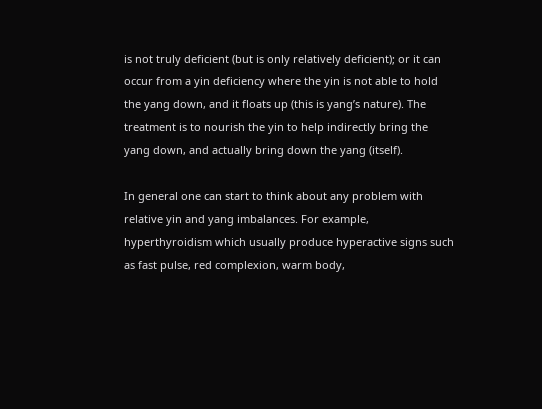is not truly deficient (but is only relatively deficient); or it can occur from a yin deficiency where the yin is not able to hold the yang down, and it floats up (this is yang’s nature). The treatment is to nourish the yin to help indirectly bring the yang down, and actually bring down the yang (itself).

In general one can start to think about any problem with relative yin and yang imbalances. For example, hyperthyroidism which usually produce hyperactive signs such as fast pulse, red complexion, warm body,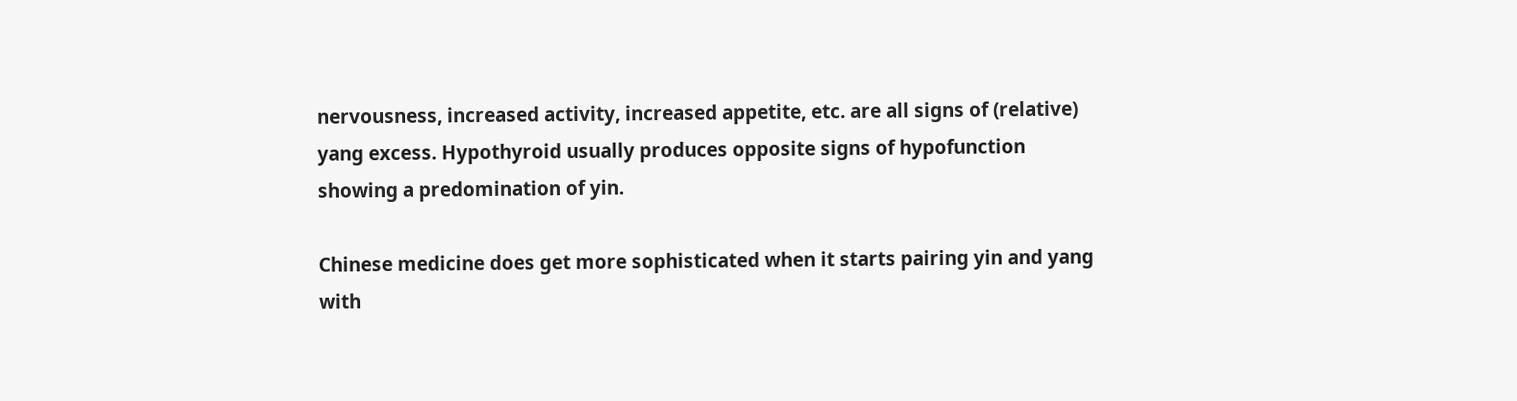nervousness, increased activity, increased appetite, etc. are all signs of (relative) yang excess. Hypothyroid usually produces opposite signs of hypofunction showing a predomination of yin.

Chinese medicine does get more sophisticated when it starts pairing yin and yang with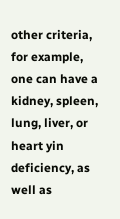other criteria, for example, one can have a kidney, spleen, lung, liver, or heart yin deficiency, as well as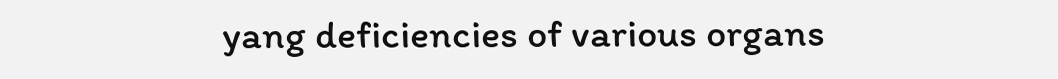yang deficiencies of various organs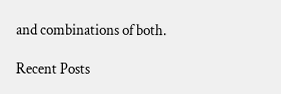and combinations of both.

Recent Posts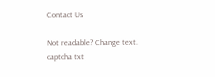Contact Us

Not readable? Change text. captcha txt